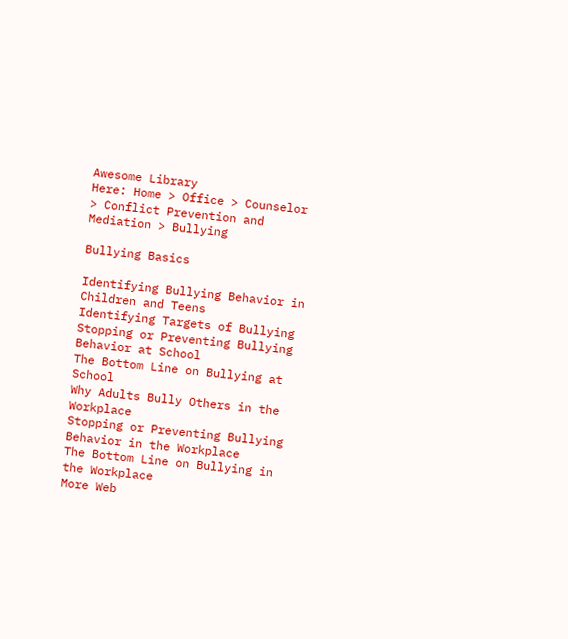Awesome Library
Here: Home > Office > Counselor > Conflict Prevention and Mediation > Bullying

Bullying Basics

Identifying Bullying Behavior in Children and Teens
Identifying Targets of Bullying
Stopping or Preventing Bullying Behavior at School
The Bottom Line on Bullying at School
Why Adults Bully Others in the Workplace
Stopping or Preventing Bullying Behavior in the Workplace
The Bottom Line on Bullying in the Workplace
More Web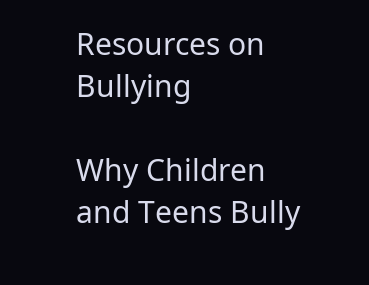Resources on Bullying

Why Children and Teens Bully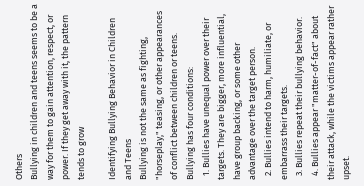Others
Bullying in children and teens seems to be a way for them to gain attention, respect, or power. If they get away with it, the pattern tends to grow

Identifying Bullying Behavior in Children and Teens
Bullying is not the same as fighting, "horseplay," teasing, or other appearances of conflict between children or teens. Bullying has four conditions:
  1. Bullies have unequal power over their targets. They are bigger, more influential, have group backing, or some other advantage over the target person.
  2. Bullies intend to harm, humiliate, or embarrass their targets.
  3. Bullies repeat their bullying behavior.
  4. Bullies appear "matter-of-fact" about their attack, while the victims appear rather upset.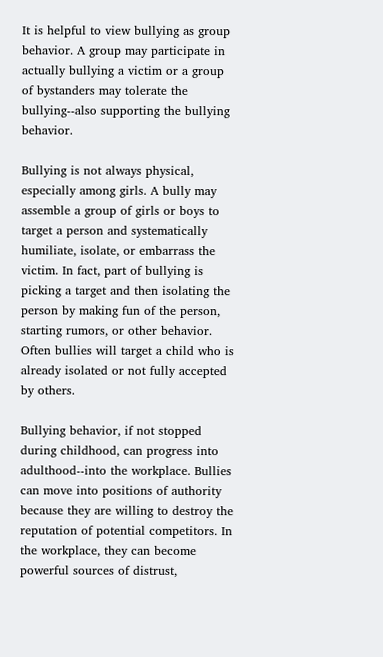It is helpful to view bullying as group behavior. A group may participate in actually bullying a victim or a group of bystanders may tolerate the bullying--also supporting the bullying behavior.

Bullying is not always physical, especially among girls. A bully may assemble a group of girls or boys to target a person and systematically humiliate, isolate, or embarrass the victim. In fact, part of bullying is picking a target and then isolating the person by making fun of the person, starting rumors, or other behavior. Often bullies will target a child who is already isolated or not fully accepted by others.

Bullying behavior, if not stopped during childhood, can progress into adulthood--into the workplace. Bullies can move into positions of authority because they are willing to destroy the reputation of potential competitors. In the workplace, they can become powerful sources of distrust,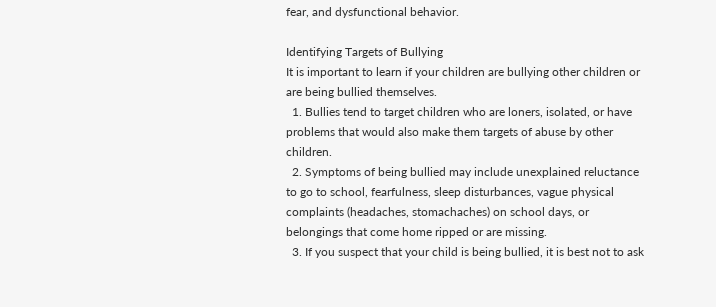fear, and dysfunctional behavior.

Identifying Targets of Bullying
It is important to learn if your children are bullying other children or are being bullied themselves.
  1. Bullies tend to target children who are loners, isolated, or have problems that would also make them targets of abuse by other children.
  2. Symptoms of being bullied may include unexplained reluctance to go to school, fearfulness, sleep disturbances, vague physical complaints (headaches, stomachaches) on school days, or belongings that come home ripped or are missing.
  3. If you suspect that your child is being bullied, it is best not to ask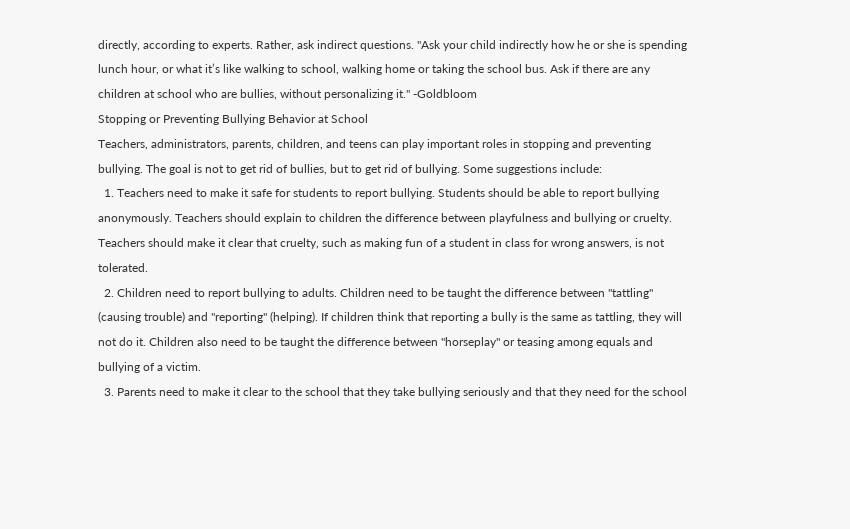directly, according to experts. Rather, ask indirect questions. "Ask your child indirectly how he or she is spending lunch hour, or what it’s like walking to school, walking home or taking the school bus. Ask if there are any children at school who are bullies, without personalizing it." -Goldbloom
Stopping or Preventing Bullying Behavior at School
Teachers, administrators, parents, children, and teens can play important roles in stopping and preventing bullying. The goal is not to get rid of bullies, but to get rid of bullying. Some suggestions include:
  1. Teachers need to make it safe for students to report bullying. Students should be able to report bullying anonymously. Teachers should explain to children the difference between playfulness and bullying or cruelty. Teachers should make it clear that cruelty, such as making fun of a student in class for wrong answers, is not tolerated.
  2. Children need to report bullying to adults. Children need to be taught the difference between "tattling" (causing trouble) and "reporting" (helping). If children think that reporting a bully is the same as tattling, they will not do it. Children also need to be taught the difference between "horseplay" or teasing among equals and bullying of a victim.
  3. Parents need to make it clear to the school that they take bullying seriously and that they need for the school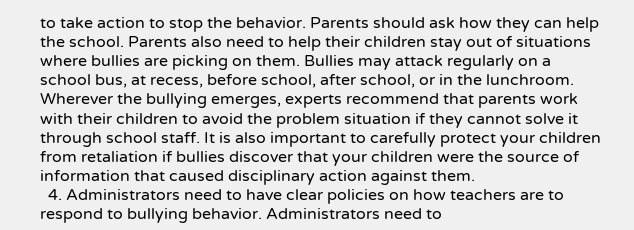to take action to stop the behavior. Parents should ask how they can help the school. Parents also need to help their children stay out of situations where bullies are picking on them. Bullies may attack regularly on a school bus, at recess, before school, after school, or in the lunchroom. Wherever the bullying emerges, experts recommend that parents work with their children to avoid the problem situation if they cannot solve it through school staff. It is also important to carefully protect your children from retaliation if bullies discover that your children were the source of information that caused disciplinary action against them.
  4. Administrators need to have clear policies on how teachers are to respond to bullying behavior. Administrators need to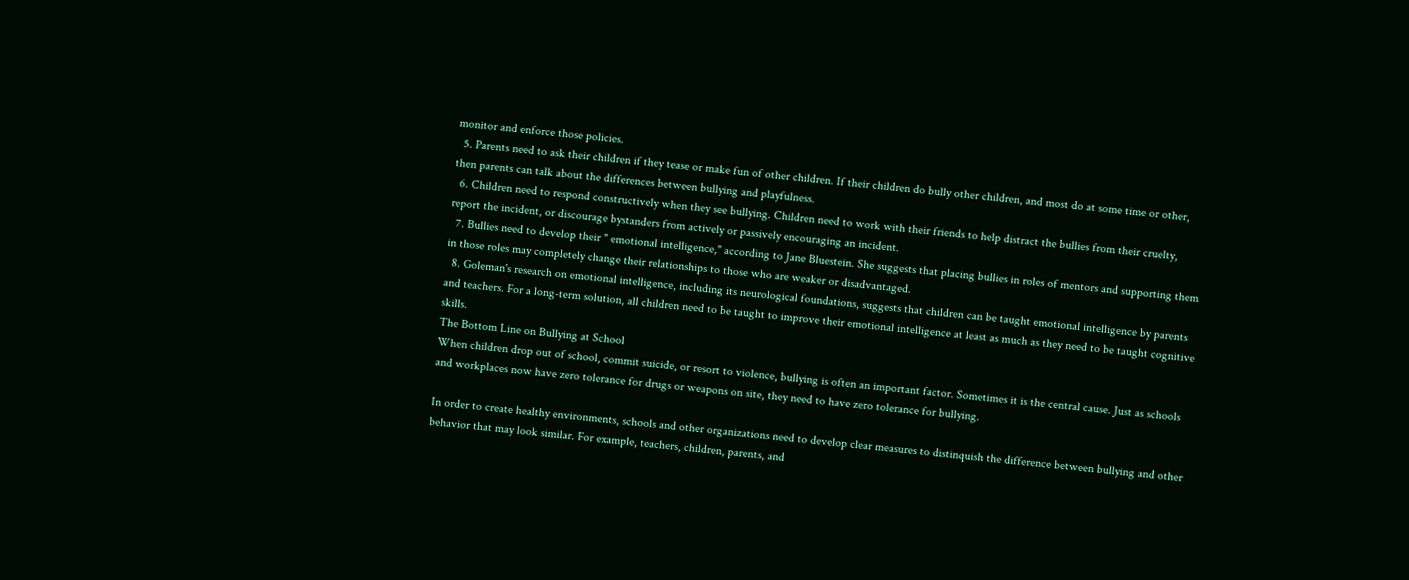monitor and enforce those policies.
  5. Parents need to ask their children if they tease or make fun of other children. If their children do bully other children, and most do at some time or other, then parents can talk about the differences between bullying and playfulness.
  6. Children need to respond constructively when they see bullying. Children need to work with their friends to help distract the bullies from their cruelty, report the incident, or discourage bystanders from actively or passively encouraging an incident.
  7. Bullies need to develop their " emotional intelligence," according to Jane Bluestein. She suggests that placing bullies in roles of mentors and supporting them in those roles may completely change their relationships to those who are weaker or disadvantaged.
  8. Goleman's research on emotional intelligence, including its neurological foundations, suggests that children can be taught emotional intelligence by parents and teachers. For a long-term solution, all children need to be taught to improve their emotional intelligence at least as much as they need to be taught cognitive skills.
The Bottom Line on Bullying at School
When children drop out of school, commit suicide, or resort to violence, bullying is often an important factor. Sometimes it is the central cause. Just as schools and workplaces now have zero tolerance for drugs or weapons on site, they need to have zero tolerance for bullying.

In order to create healthy environments, schools and other organizations need to develop clear measures to distinquish the difference between bullying and other behavior that may look similar. For example, teachers, children, parents, and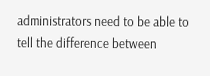administrators need to be able to tell the difference between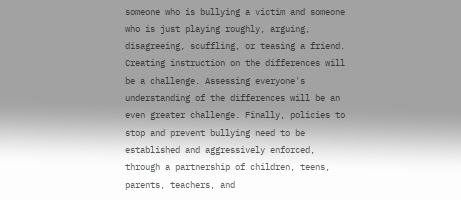someone who is bullying a victim and someone who is just playing roughly, arguing, disagreeing, scuffling, or teasing a friend. Creating instruction on the differences will be a challenge. Assessing everyone's understanding of the differences will be an even greater challenge. Finally, policies to stop and prevent bullying need to be established and aggressively enforced, through a partnership of children, teens, parents, teachers, and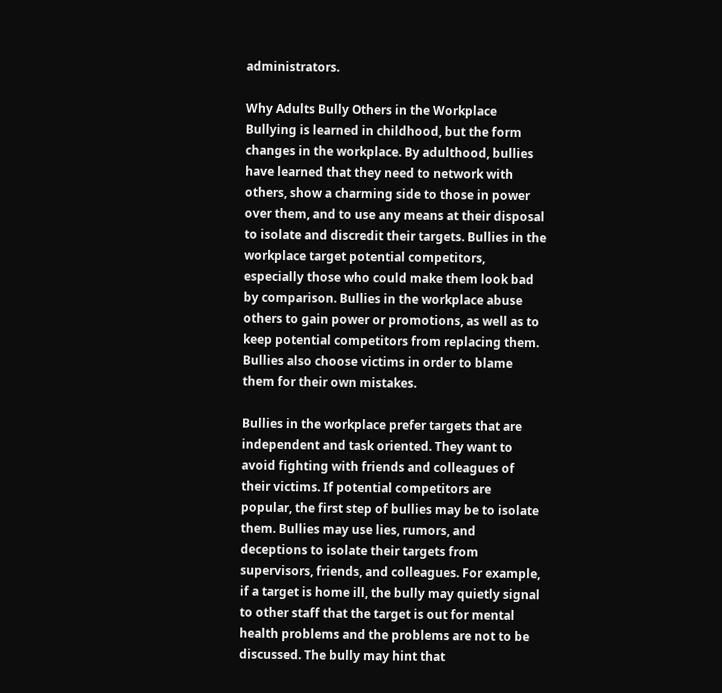administrators.

Why Adults Bully Others in the Workplace
Bullying is learned in childhood, but the form changes in the workplace. By adulthood, bullies have learned that they need to network with others, show a charming side to those in power over them, and to use any means at their disposal to isolate and discredit their targets. Bullies in the workplace target potential competitors, especially those who could make them look bad by comparison. Bullies in the workplace abuse others to gain power or promotions, as well as to keep potential competitors from replacing them. Bullies also choose victims in order to blame them for their own mistakes.

Bullies in the workplace prefer targets that are independent and task oriented. They want to avoid fighting with friends and colleagues of their victims. If potential competitors are popular, the first step of bullies may be to isolate them. Bullies may use lies, rumors, and deceptions to isolate their targets from supervisors, friends, and colleagues. For example, if a target is home ill, the bully may quietly signal to other staff that the target is out for mental health problems and the problems are not to be discussed. The bully may hint that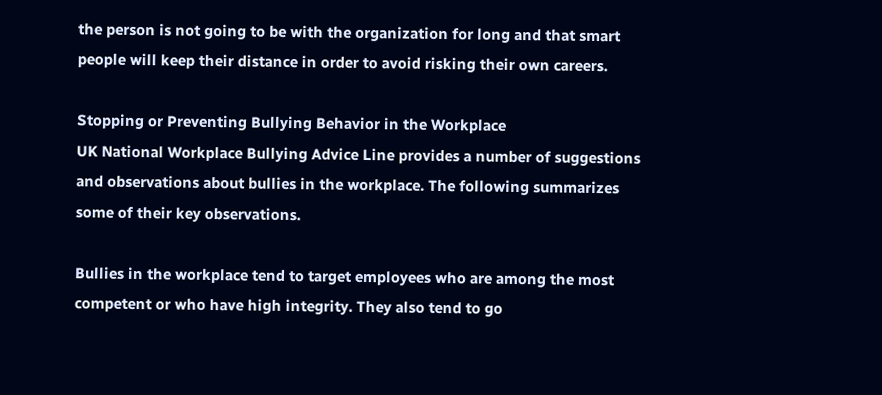the person is not going to be with the organization for long and that smart people will keep their distance in order to avoid risking their own careers.

Stopping or Preventing Bullying Behavior in the Workplace
UK National Workplace Bullying Advice Line provides a number of suggestions and observations about bullies in the workplace. The following summarizes some of their key observations.

Bullies in the workplace tend to target employees who are among the most competent or who have high integrity. They also tend to go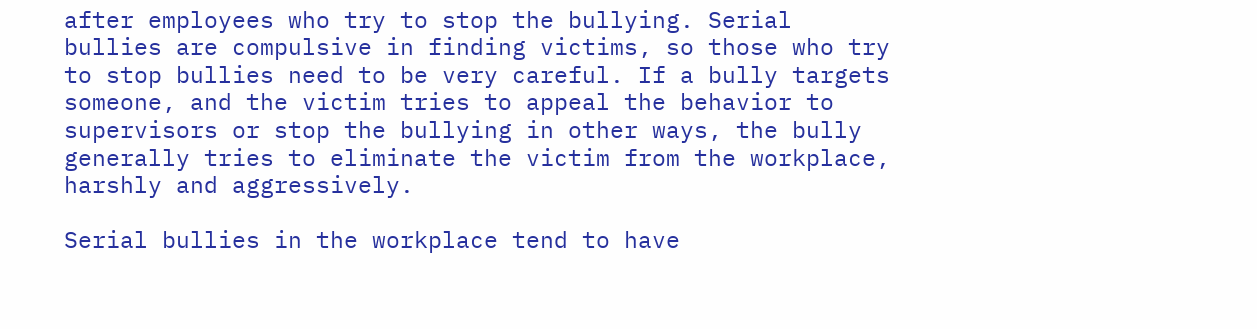after employees who try to stop the bullying. Serial bullies are compulsive in finding victims, so those who try to stop bullies need to be very careful. If a bully targets someone, and the victim tries to appeal the behavior to supervisors or stop the bullying in other ways, the bully generally tries to eliminate the victim from the workplace, harshly and aggressively.

Serial bullies in the workplace tend to have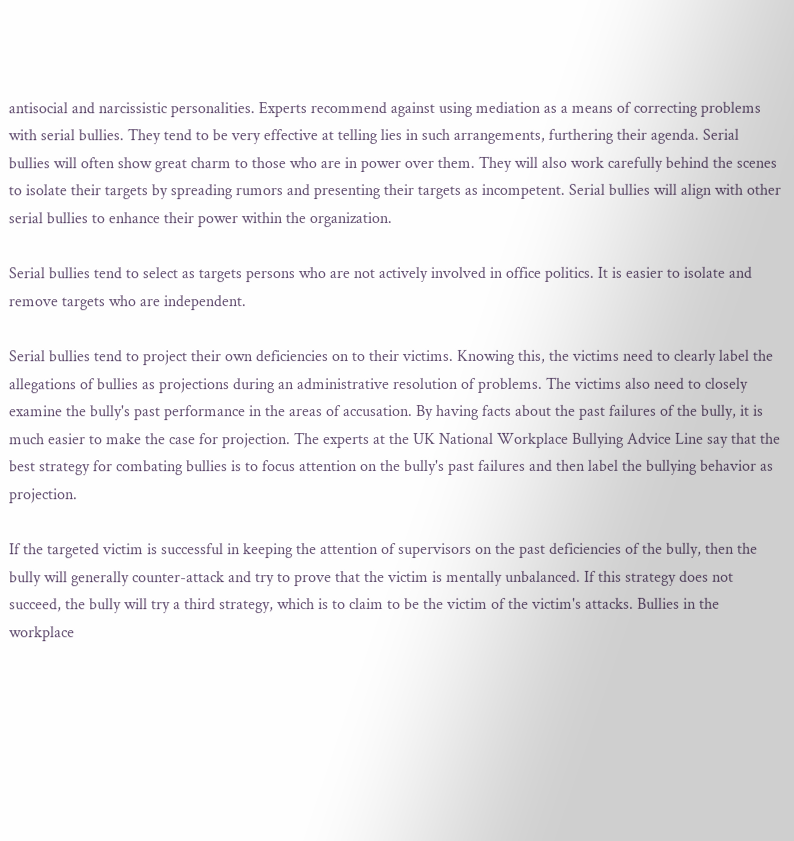antisocial and narcissistic personalities. Experts recommend against using mediation as a means of correcting problems with serial bullies. They tend to be very effective at telling lies in such arrangements, furthering their agenda. Serial bullies will often show great charm to those who are in power over them. They will also work carefully behind the scenes to isolate their targets by spreading rumors and presenting their targets as incompetent. Serial bullies will align with other serial bullies to enhance their power within the organization.

Serial bullies tend to select as targets persons who are not actively involved in office politics. It is easier to isolate and remove targets who are independent.

Serial bullies tend to project their own deficiencies on to their victims. Knowing this, the victims need to clearly label the allegations of bullies as projections during an administrative resolution of problems. The victims also need to closely examine the bully's past performance in the areas of accusation. By having facts about the past failures of the bully, it is much easier to make the case for projection. The experts at the UK National Workplace Bullying Advice Line say that the best strategy for combating bullies is to focus attention on the bully's past failures and then label the bullying behavior as projection.

If the targeted victim is successful in keeping the attention of supervisors on the past deficiencies of the bully, then the bully will generally counter-attack and try to prove that the victim is mentally unbalanced. If this strategy does not succeed, the bully will try a third strategy, which is to claim to be the victim of the victim's attacks. Bullies in the workplace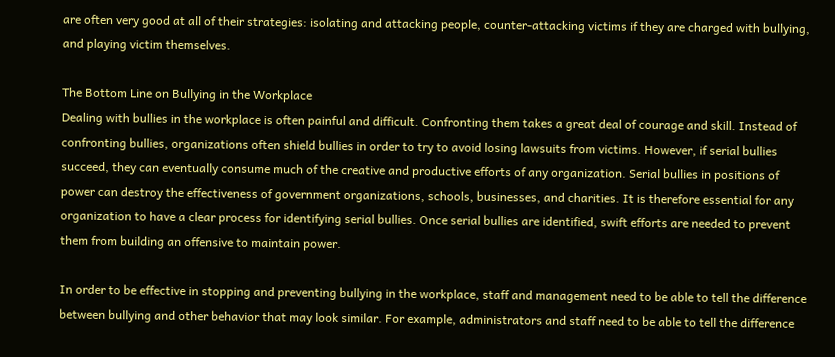are often very good at all of their strategies: isolating and attacking people, counter-attacking victims if they are charged with bullying, and playing victim themselves.

The Bottom Line on Bullying in the Workplace
Dealing with bullies in the workplace is often painful and difficult. Confronting them takes a great deal of courage and skill. Instead of confronting bullies, organizations often shield bullies in order to try to avoid losing lawsuits from victims. However, if serial bullies succeed, they can eventually consume much of the creative and productive efforts of any organization. Serial bullies in positions of power can destroy the effectiveness of government organizations, schools, businesses, and charities. It is therefore essential for any organization to have a clear process for identifying serial bullies. Once serial bullies are identified, swift efforts are needed to prevent them from building an offensive to maintain power.

In order to be effective in stopping and preventing bullying in the workplace, staff and management need to be able to tell the difference between bullying and other behavior that may look similar. For example, administrators and staff need to be able to tell the difference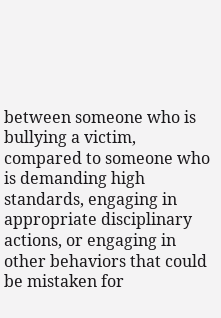between someone who is bullying a victim, compared to someone who is demanding high standards, engaging in appropriate disciplinary actions, or engaging in other behaviors that could be mistaken for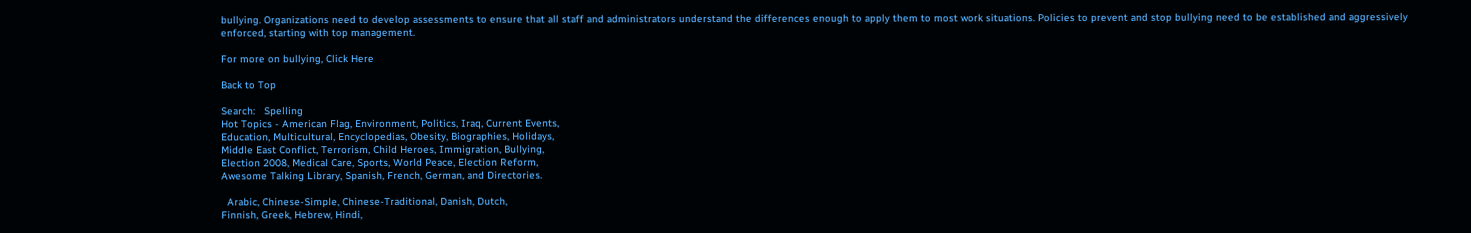bullying. Organizations need to develop assessments to ensure that all staff and administrators understand the differences enough to apply them to most work situations. Policies to prevent and stop bullying need to be established and aggressively enforced, starting with top management.

For more on bullying, Click Here

Back to Top

Search:   Spelling
Hot Topics - American Flag, Environment, Politics, Iraq, Current Events,
Education, Multicultural, Encyclopedias, Obesity, Biographies, Holidays,
Middle East Conflict, Terrorism, Child Heroes, Immigration, Bullying,
Election 2008, Medical Care, Sports, World Peace, Election Reform,
Awesome Talking Library, Spanish, French, German, and Directories.

  Arabic, Chinese-Simple, Chinese-Traditional, Danish, Dutch,
Finnish, Greek, Hebrew, Hindi,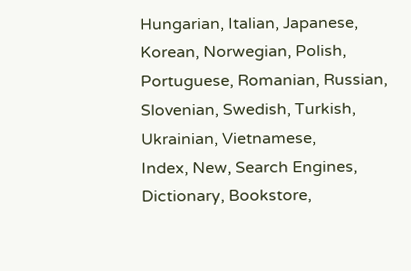Hungarian, Italian, Japanese,
Korean, Norwegian, Polish, Portuguese, Romanian, Russian,
Slovenian, Swedish, Turkish, Ukrainian, Vietnamese,
Index, New, Search Engines, Dictionary, Bookstore,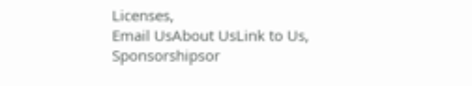Licenses,
Email UsAbout UsLink to Us, Sponsorshipsor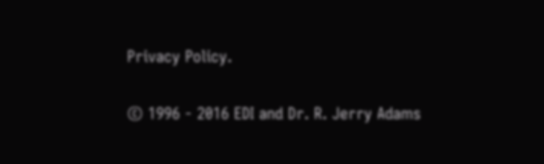Privacy Policy.

© 1996 - 2016 EDI and Dr. R. Jerry Adams